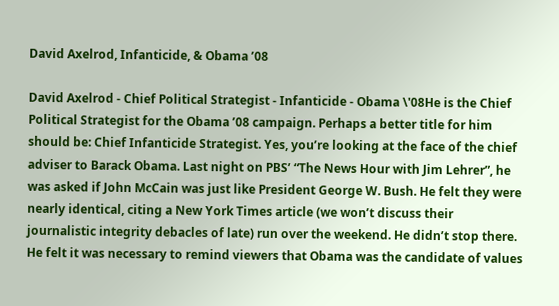David Axelrod, Infanticide, & Obama ’08

David Axelrod - Chief Political Strategist - Infanticide - Obama \'08He is the Chief Political Strategist for the Obama ’08 campaign. Perhaps a better title for him should be: Chief Infanticide Strategist. Yes, you’re looking at the face of the chief adviser to Barack Obama. Last night on PBS’ “The News Hour with Jim Lehrer”, he was asked if John McCain was just like President George W. Bush. He felt they were nearly identical, citing a New York Times article (we won’t discuss their journalistic integrity debacles of late) run over the weekend. He didn’t stop there. He felt it was necessary to remind viewers that Obama was the candidate of values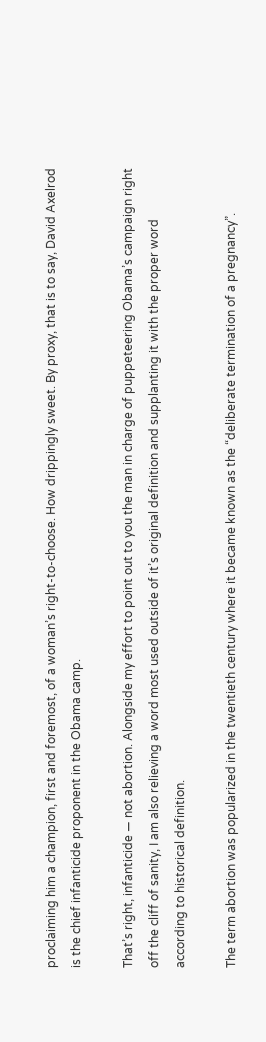proclaiming him a champion, first and foremost, of a woman’s right-to-choose. How drippingly sweet. By proxy, that is to say, David Axelrod is the chief infanticide proponent in the Obama camp.

That’s right, infanticide — not abortion. Alongside my effort to point out to you the man in charge of puppeteering Obama’s campaign right off the cliff of sanity, I am also relieving a word most used outside of it’s original definition and supplanting it with the proper word according to historical definition.

The term abortion was popularized in the twentieth century where it became known as the “deliberate termination of a pregnancy”.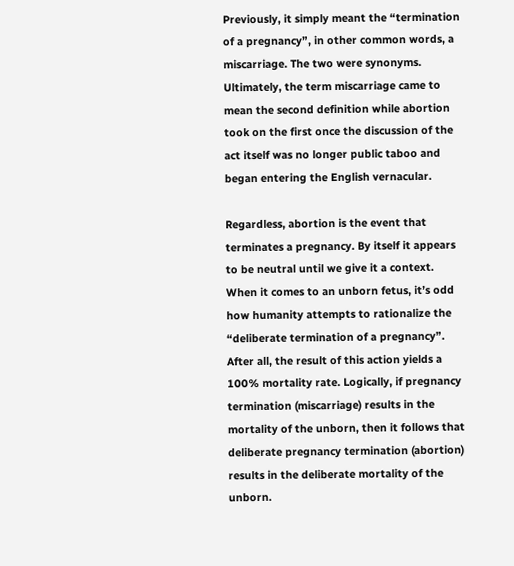Previously, it simply meant the “termination of a pregnancy”, in other common words, a miscarriage. The two were synonyms. Ultimately, the term miscarriage came to mean the second definition while abortion took on the first once the discussion of the act itself was no longer public taboo and began entering the English vernacular.

Regardless, abortion is the event that terminates a pregnancy. By itself it appears to be neutral until we give it a context. When it comes to an unborn fetus, it’s odd how humanity attempts to rationalize the “deliberate termination of a pregnancy”. After all, the result of this action yields a 100% mortality rate. Logically, if pregnancy termination (miscarriage) results in the mortality of the unborn, then it follows that deliberate pregnancy termination (abortion) results in the deliberate mortality of the unborn.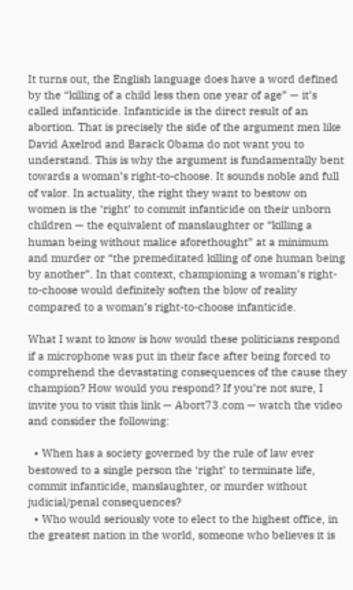It turns out, the English language does have a word defined by the “killing of a child less then one year of age” — it’s called infanticide. Infanticide is the direct result of an abortion. That is precisely the side of the argument men like David Axelrod and Barack Obama do not want you to understand. This is why the argument is fundamentally bent towards a woman’s right-to-choose. It sounds noble and full of valor. In actuality, the right they want to bestow on women is the ‘right’ to commit infanticide on their unborn children — the equivalent of manslaughter or “killing a human being without malice aforethought” at a minimum and murder or “the premeditated killing of one human being by another”. In that context, championing a woman’s right-to-choose would definitely soften the blow of reality compared to a woman’s right-to-choose infanticide.

What I want to know is how would these politicians respond if a microphone was put in their face after being forced to comprehend the devastating consequences of the cause they champion? How would you respond? If you’re not sure, I invite you to visit this link — Abort73.com — watch the video and consider the following:

  • When has a society governed by the rule of law ever bestowed to a single person the ‘right’ to terminate life, commit infanticide, manslaughter, or murder without judicial/penal consequences?
  • Who would seriously vote to elect to the highest office, in the greatest nation in the world, someone who believes it is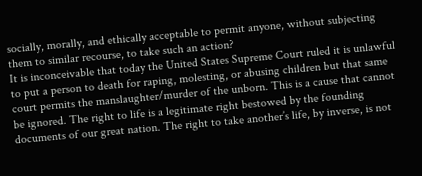socially, morally, and ethically acceptable to permit anyone, without subjecting them to similar recourse, to take such an action?
It is inconceivable that today the United States Supreme Court ruled it is unlawful to put a person to death for raping, molesting, or abusing children but that same court permits the manslaughter/murder of the unborn. This is a cause that cannot be ignored. The right to life is a legitimate right bestowed by the founding documents of our great nation. The right to take another’s life, by inverse, is not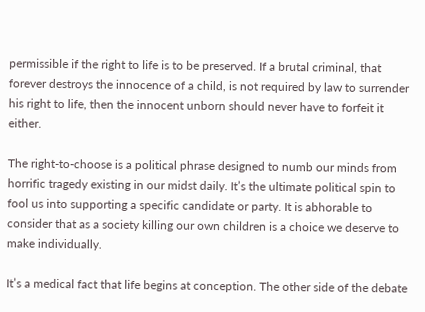permissible if the right to life is to be preserved. If a brutal criminal, that forever destroys the innocence of a child, is not required by law to surrender his right to life, then the innocent unborn should never have to forfeit it either.

The right-to-choose is a political phrase designed to numb our minds from horrific tragedy existing in our midst daily. It’s the ultimate political spin to fool us into supporting a specific candidate or party. It is abhorable to consider that as a society killing our own children is a choice we deserve to make individually.

It’s a medical fact that life begins at conception. The other side of the debate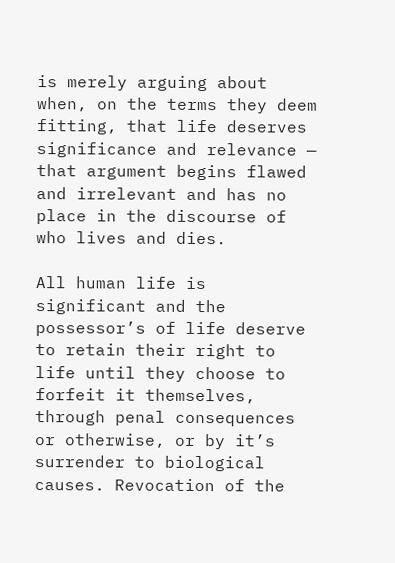is merely arguing about when, on the terms they deem fitting, that life deserves significance and relevance — that argument begins flawed and irrelevant and has no place in the discourse of who lives and dies.

All human life is significant and the possessor’s of life deserve to retain their right to life until they choose to forfeit it themselves, through penal consequences or otherwise, or by it’s surrender to biological causes. Revocation of the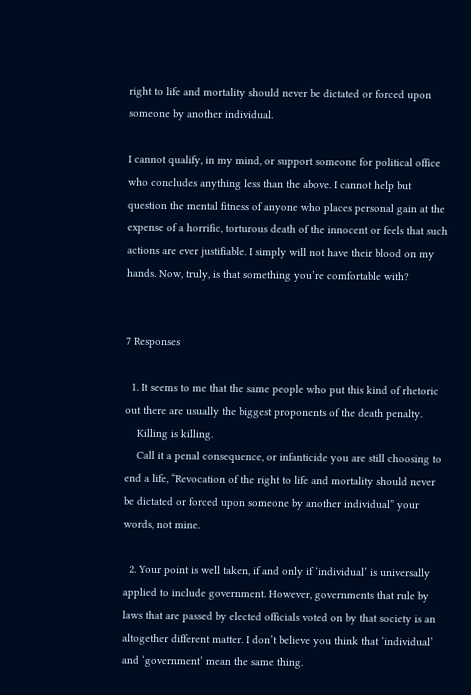right to life and mortality should never be dictated or forced upon someone by another individual.

I cannot qualify, in my mind, or support someone for political office who concludes anything less than the above. I cannot help but question the mental fitness of anyone who places personal gain at the expense of a horrific, torturous death of the innocent or feels that such actions are ever justifiable. I simply will not have their blood on my hands. Now, truly, is that something you’re comfortable with?


7 Responses

  1. It seems to me that the same people who put this kind of rhetoric out there are usually the biggest proponents of the death penalty.
    Killing is killing.
    Call it a penal consequence, or infanticide you are still choosing to end a life, “Revocation of the right to life and mortality should never be dictated or forced upon someone by another individual” your words, not mine.

  2. Your point is well taken, if and only if ‘individual’ is universally applied to include government. However, governments that rule by laws that are passed by elected officials voted on by that society is an altogether different matter. I don’t believe you think that ‘individual’ and ‘government’ mean the same thing.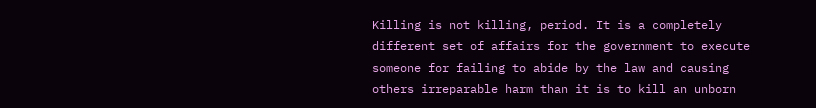Killing is not killing, period. It is a completely different set of affairs for the government to execute someone for failing to abide by the law and causing others irreparable harm than it is to kill an unborn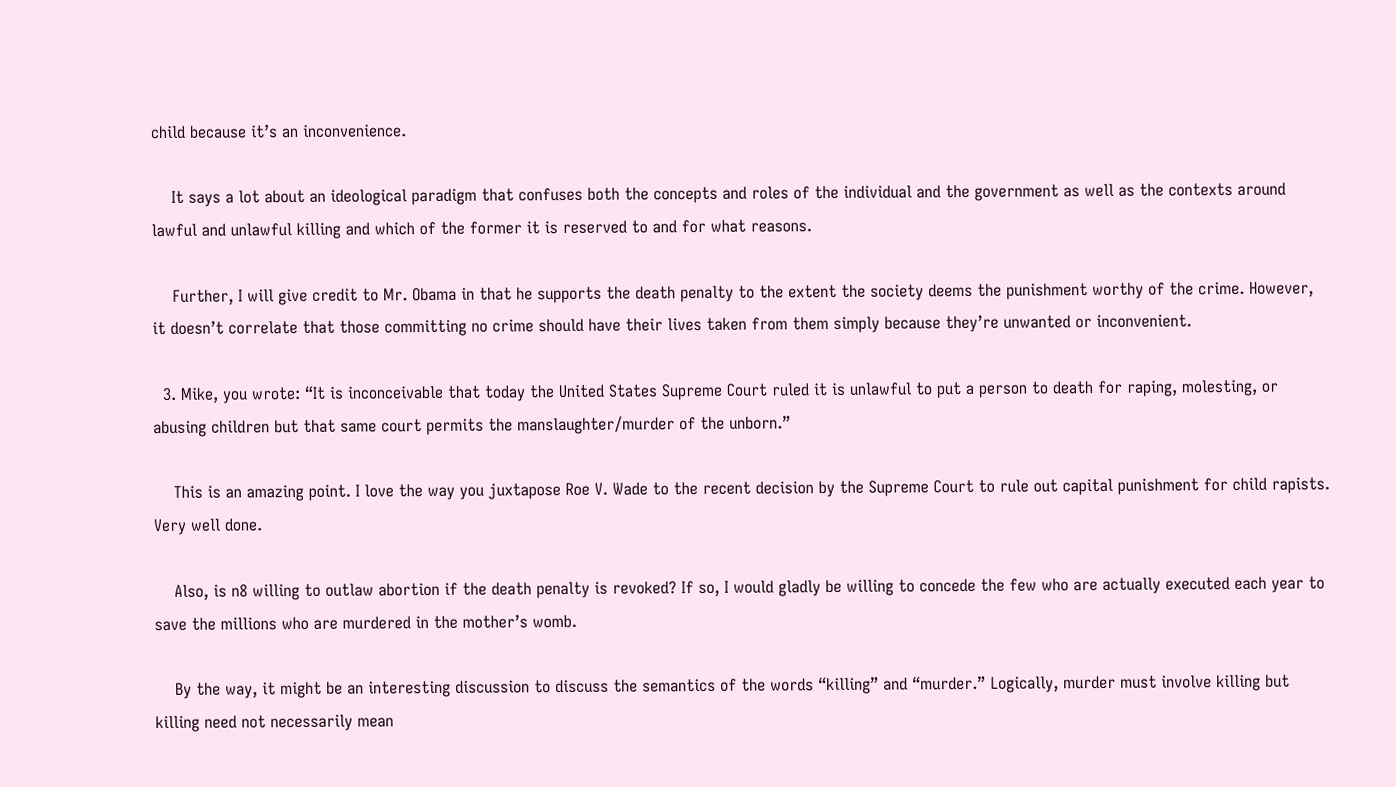child because it’s an inconvenience.

    It says a lot about an ideological paradigm that confuses both the concepts and roles of the individual and the government as well as the contexts around lawful and unlawful killing and which of the former it is reserved to and for what reasons.

    Further, I will give credit to Mr. Obama in that he supports the death penalty to the extent the society deems the punishment worthy of the crime. However, it doesn’t correlate that those committing no crime should have their lives taken from them simply because they’re unwanted or inconvenient.

  3. Mike, you wrote: “It is inconceivable that today the United States Supreme Court ruled it is unlawful to put a person to death for raping, molesting, or abusing children but that same court permits the manslaughter/murder of the unborn.”

    This is an amazing point. I love the way you juxtapose Roe V. Wade to the recent decision by the Supreme Court to rule out capital punishment for child rapists. Very well done.

    Also, is n8 willing to outlaw abortion if the death penalty is revoked? If so, I would gladly be willing to concede the few who are actually executed each year to save the millions who are murdered in the mother’s womb.

    By the way, it might be an interesting discussion to discuss the semantics of the words “killing” and “murder.” Logically, murder must involve killing but killing need not necessarily mean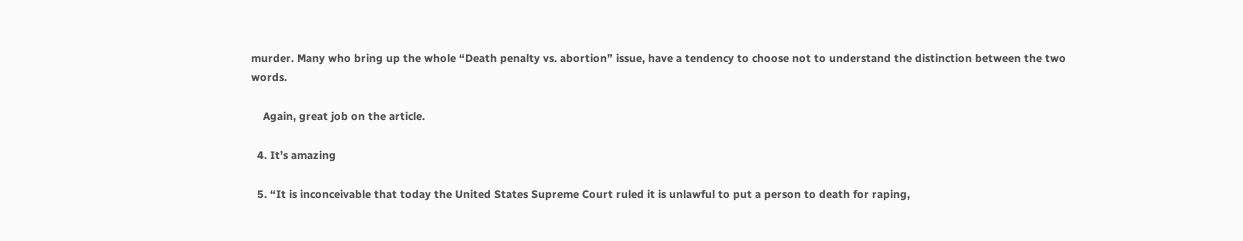murder. Many who bring up the whole “Death penalty vs. abortion” issue, have a tendency to choose not to understand the distinction between the two words.

    Again, great job on the article.

  4. It’s amazing

  5. “It is inconceivable that today the United States Supreme Court ruled it is unlawful to put a person to death for raping,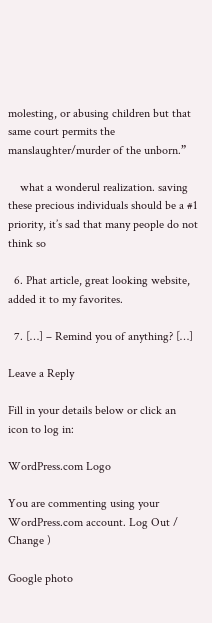molesting, or abusing children but that same court permits the manslaughter/murder of the unborn.”

    what a wonderul realization. saving these precious individuals should be a #1 priority, it’s sad that many people do not think so

  6. Phat article, great looking website, added it to my favorites.

  7. […] – Remind you of anything? […]

Leave a Reply

Fill in your details below or click an icon to log in:

WordPress.com Logo

You are commenting using your WordPress.com account. Log Out /  Change )

Google photo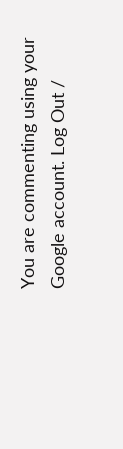You are commenting using your Google account. Log Out /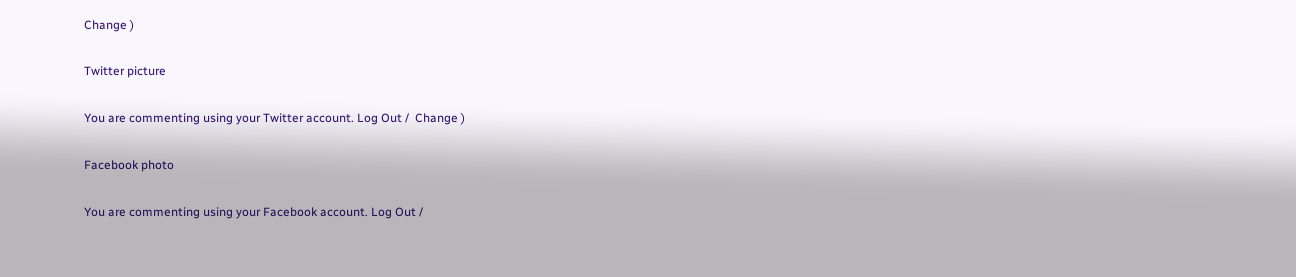Change )

Twitter picture

You are commenting using your Twitter account. Log Out /  Change )

Facebook photo

You are commenting using your Facebook account. Log Out /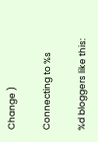Change )

Connecting to %s

%d bloggers like this: